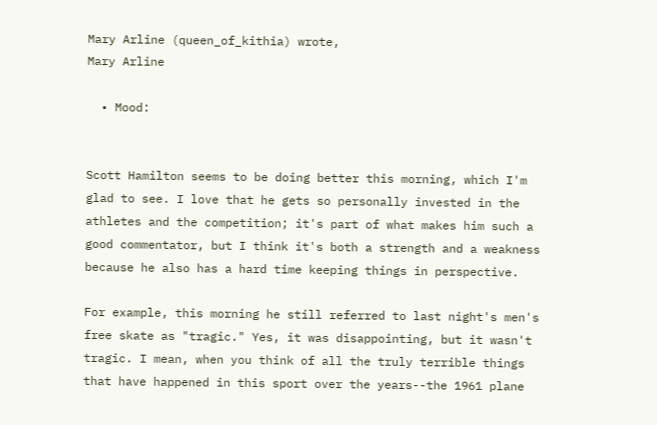Mary Arline (queen_of_kithia) wrote,
Mary Arline

  • Mood:


Scott Hamilton seems to be doing better this morning, which I'm glad to see. I love that he gets so personally invested in the athletes and the competition; it's part of what makes him such a good commentator, but I think it's both a strength and a weakness because he also has a hard time keeping things in perspective.

For example, this morning he still referred to last night's men's free skate as "tragic." Yes, it was disappointing, but it wasn't tragic. I mean, when you think of all the truly terrible things that have happened in this sport over the years--the 1961 plane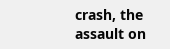crash, the assault on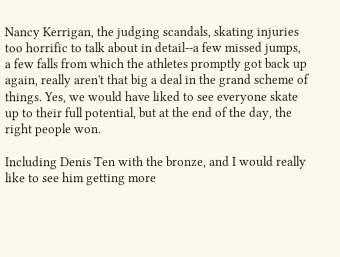Nancy Kerrigan, the judging scandals, skating injuries too horrific to talk about in detail--a few missed jumps, a few falls from which the athletes promptly got back up again, really aren't that big a deal in the grand scheme of things. Yes, we would have liked to see everyone skate up to their full potential, but at the end of the day, the right people won.

Including Denis Ten with the bronze, and I would really like to see him getting more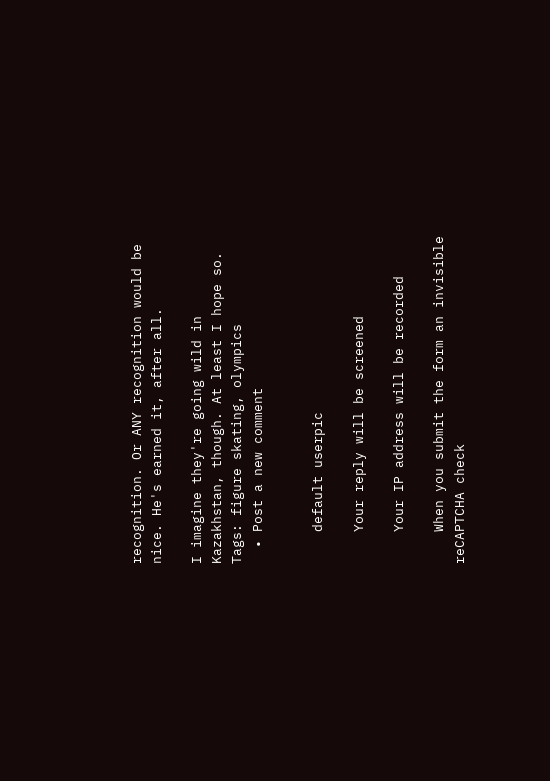recognition. Or ANY recognition would be nice. He's earned it, after all.

I imagine they're going wild in Kazakhstan, though. At least I hope so.
Tags: figure skating, olympics
  • Post a new comment


    default userpic

    Your reply will be screened

    Your IP address will be recorded

    When you submit the form an invisible reCAPTCHA check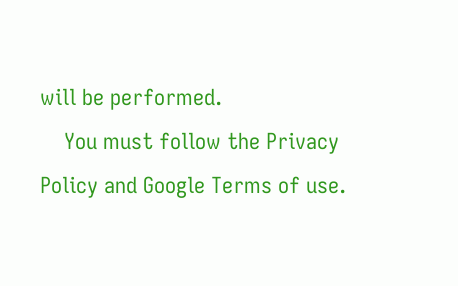will be performed.
    You must follow the Privacy Policy and Google Terms of use.